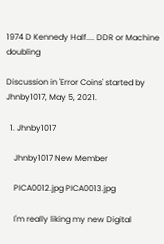1974 D Kennedy Half.... DDR or Machine doubling

Discussion in 'Error Coins' started by Jhnby1017, May 5, 2021.

  1. Jhnby1017

    Jhnby1017 New Member

    PICA0012.jpg PICA0013.jpg

    I'm really liking my new Digital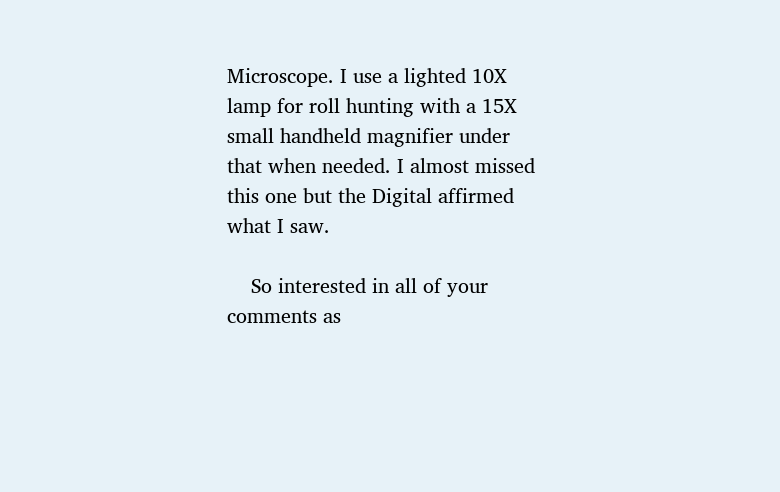Microscope. I use a lighted 10X lamp for roll hunting with a 15X small handheld magnifier under that when needed. I almost missed this one but the Digital affirmed what I saw.

    So interested in all of your comments as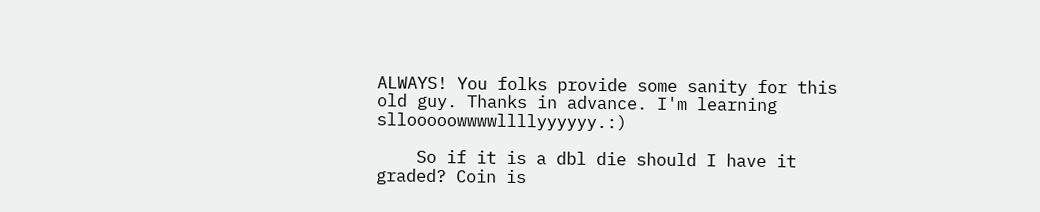ALWAYS! You folks provide some sanity for this old guy. Thanks in advance. I'm learning sllooooowwwwllllyyyyyy.:)

    So if it is a dbl die should I have it graded? Coin is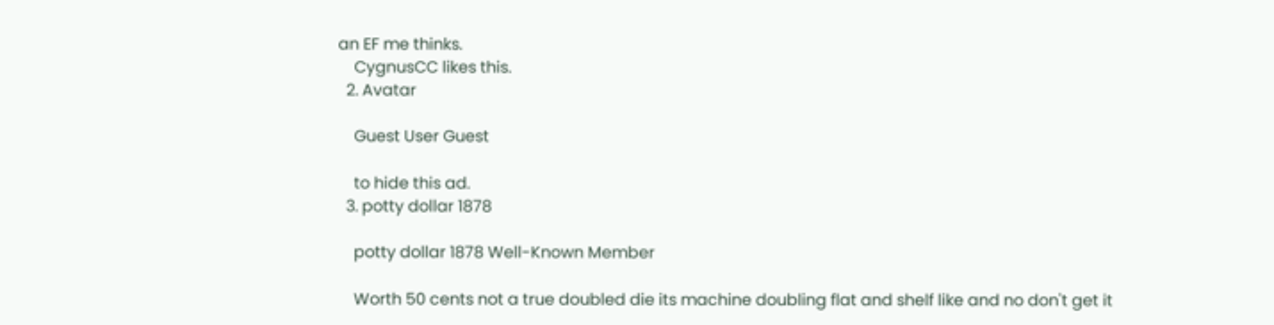an EF me thinks.
    CygnusCC likes this.
  2. Avatar

    Guest User Guest

    to hide this ad.
  3. potty dollar 1878

    potty dollar 1878 Well-Known Member

    Worth 50 cents not a true doubled die its machine doubling flat and shelf like and no don't get it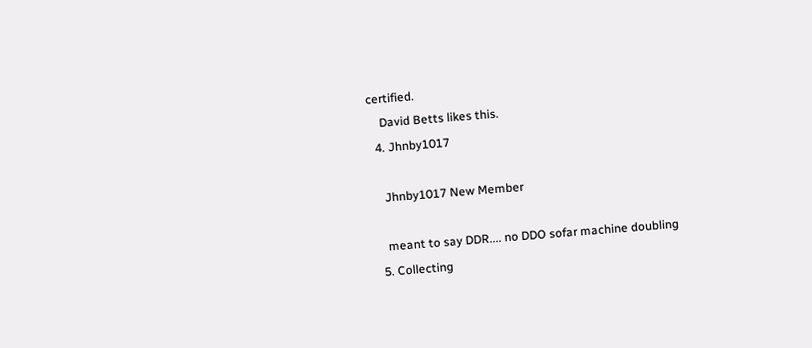certified.
    David Betts likes this.
  4. Jhnby1017

    Jhnby1017 New Member

    meant to say DDR.... no DDO sofar machine doubling
  5. Collecting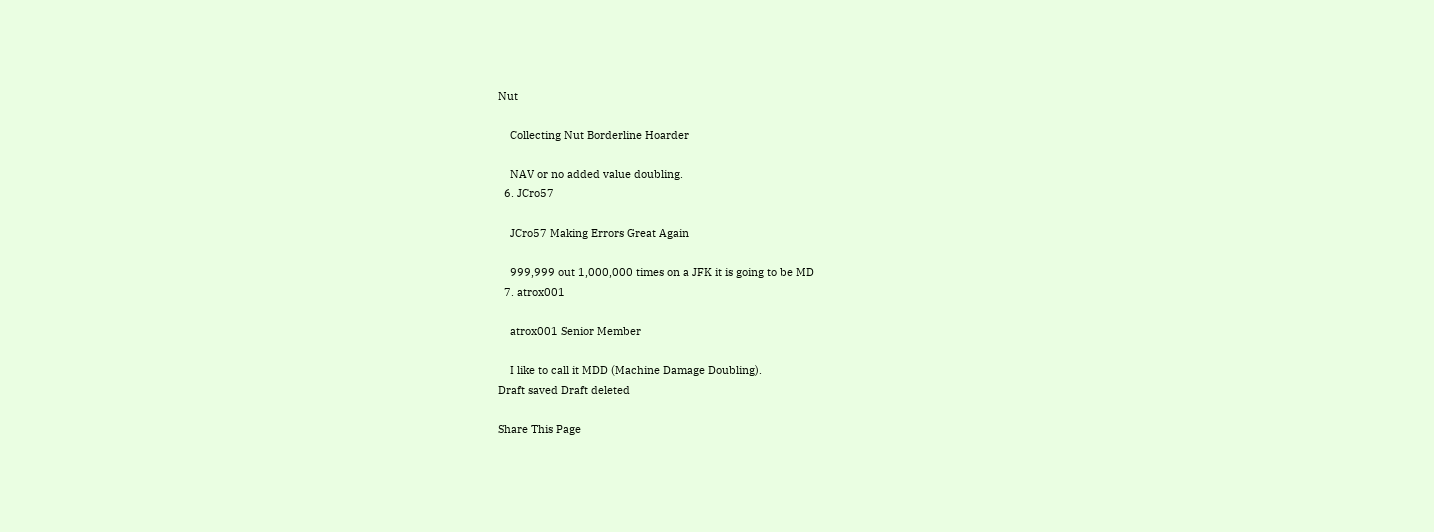Nut

    Collecting Nut Borderline Hoarder

    NAV or no added value doubling.
  6. JCro57

    JCro57 Making Errors Great Again

    999,999 out 1,000,000 times on a JFK it is going to be MD
  7. atrox001

    atrox001 Senior Member

    I like to call it MDD (Machine Damage Doubling).
Draft saved Draft deleted

Share This Page